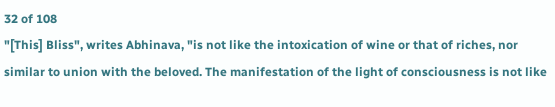32 of 108
"[This] Bliss", writes Abhinava, "is not like the intoxication of wine or that of riches, nor similar to union with the beloved. The manifestation of the light of consciousness is not like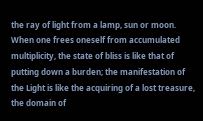the ray of light from a lamp, sun or moon. When one frees oneself from accumulated multiplicity, the state of bliss is like that of putting down a burden; the manifestation of the Light is like the acquiring of a lost treasure, the domain of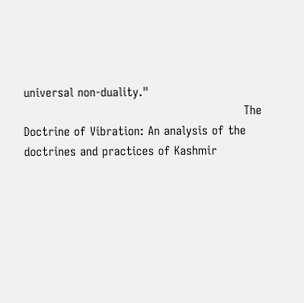universal non-duality."
                                                       The Doctrine of Vibration: An analysis of the doctrines and practices of Kashmir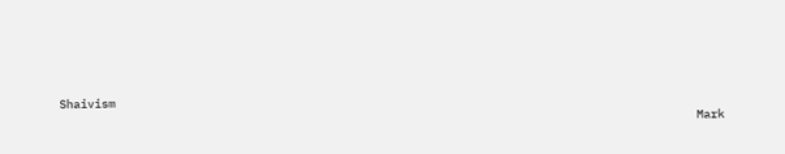Shaivism
                                                                                           Mark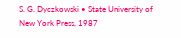S. G. Dyczkowski • State University of New York Press, 1987